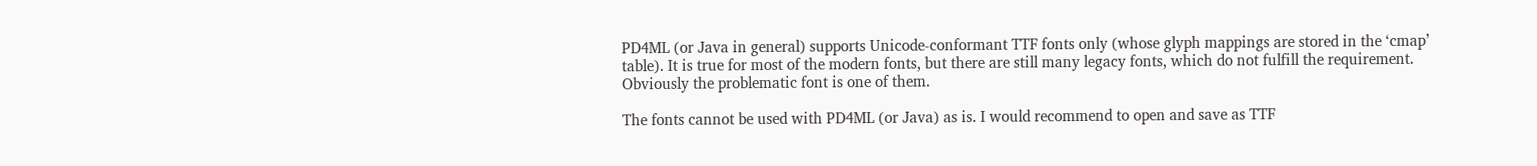PD4ML (or Java in general) supports Unicode-conformant TTF fonts only (whose glyph mappings are stored in the ‘cmap’ table). It is true for most of the modern fonts, but there are still many legacy fonts, which do not fulfill the requirement. Obviously the problematic font is one of them.

The fonts cannot be used with PD4ML (or Java) as is. I would recommend to open and save as TTF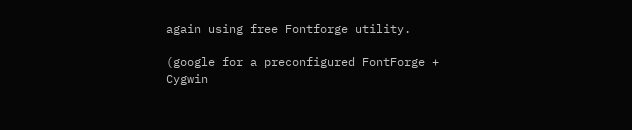again using free Fontforge utility.

(google for a preconfigured FontForge + Cygwin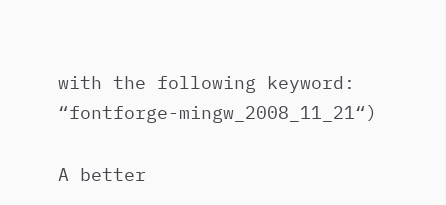with the following keyword: “fontforge-mingw_2008_11_21“)

A better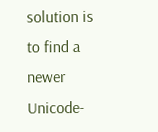solution is to find a newer Unicode-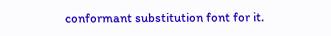conformant substitution font for it.